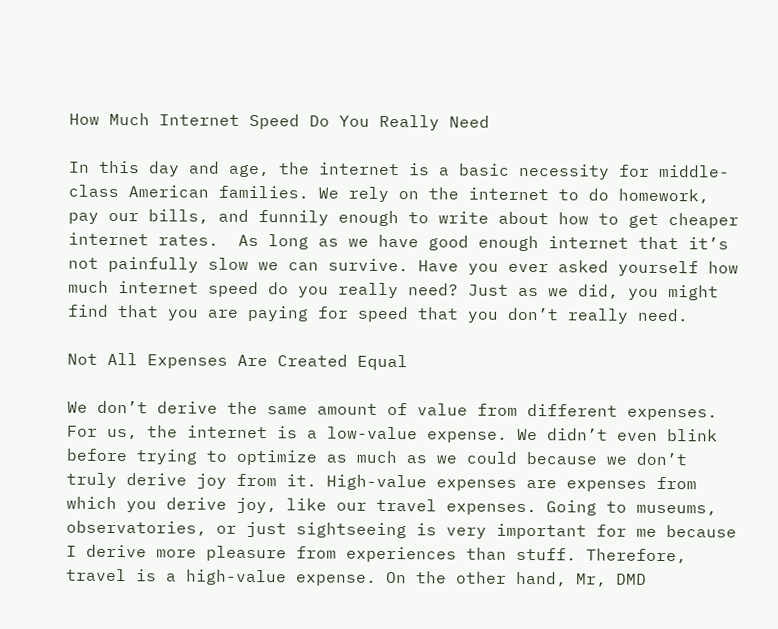How Much Internet Speed Do You Really Need

In this day and age, the internet is a basic necessity for middle-class American families. We rely on the internet to do homework, pay our bills, and funnily enough to write about how to get cheaper internet rates.  As long as we have good enough internet that it’s not painfully slow we can survive. Have you ever asked yourself how much internet speed do you really need? Just as we did, you might find that you are paying for speed that you don’t really need.

Not All Expenses Are Created Equal

We don’t derive the same amount of value from different expenses. For us, the internet is a low-value expense. We didn’t even blink before trying to optimize as much as we could because we don’t truly derive joy from it. High-value expenses are expenses from which you derive joy, like our travel expenses. Going to museums, observatories, or just sightseeing is very important for me because I derive more pleasure from experiences than stuff. Therefore, travel is a high-value expense. On the other hand, Mr, DMD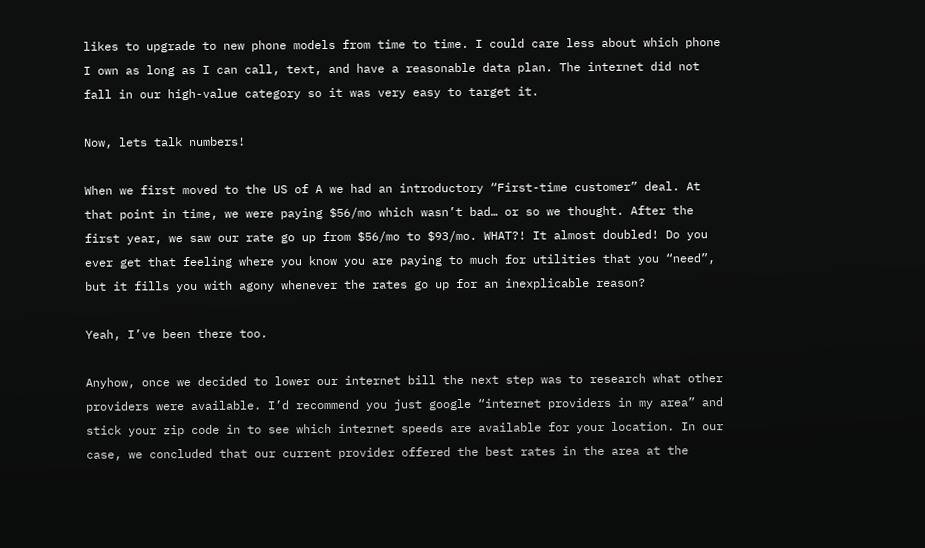likes to upgrade to new phone models from time to time. I could care less about which phone I own as long as I can call, text, and have a reasonable data plan. The internet did not fall in our high-value category so it was very easy to target it.

Now, lets talk numbers!

When we first moved to the US of A we had an introductory “First-time customer” deal. At that point in time, we were paying $56/mo which wasn’t bad… or so we thought. After the first year, we saw our rate go up from $56/mo to $93/mo. WHAT?! It almost doubled! Do you ever get that feeling where you know you are paying to much for utilities that you “need”, but it fills you with agony whenever the rates go up for an inexplicable reason?

Yeah, I’ve been there too.

Anyhow, once we decided to lower our internet bill the next step was to research what other providers were available. I’d recommend you just google “internet providers in my area” and stick your zip code in to see which internet speeds are available for your location. In our case, we concluded that our current provider offered the best rates in the area at the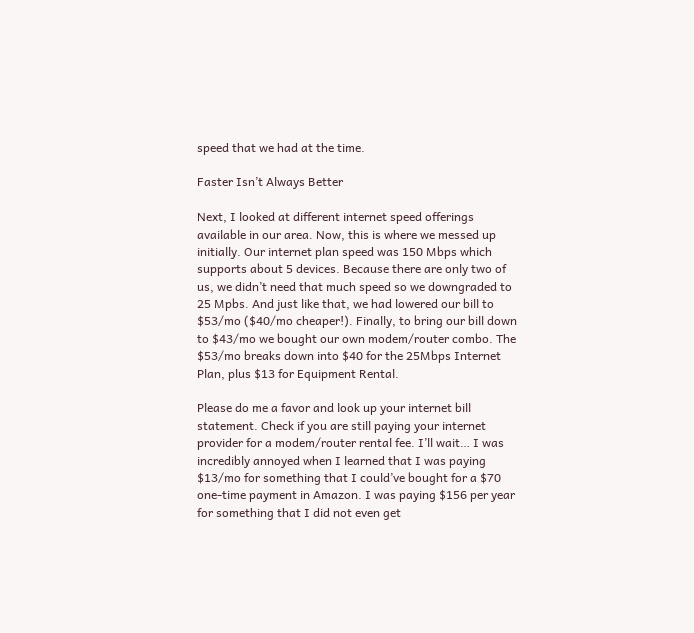speed that we had at the time.

Faster Isn’t Always Better

Next, I looked at different internet speed offerings available in our area. Now, this is where we messed up initially. Our internet plan speed was 150 Mbps which supports about 5 devices. Because there are only two of us, we didn’t need that much speed so we downgraded to 25 Mpbs. And just like that, we had lowered our bill to $53/mo ($40/mo cheaper!). Finally, to bring our bill down to $43/mo we bought our own modem/router combo. The $53/mo breaks down into $40 for the 25Mbps Internet Plan, plus $13 for Equipment Rental.

Please do me a favor and look up your internet bill statement. Check if you are still paying your internet provider for a modem/router rental fee. I’ll wait… I was incredibly annoyed when I learned that I was paying $13/mo for something that I could’ve bought for a $70 one-time payment in Amazon. I was paying $156 per year for something that I did not even get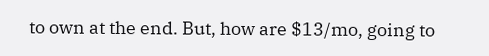to own at the end. But, how are $13/mo, going to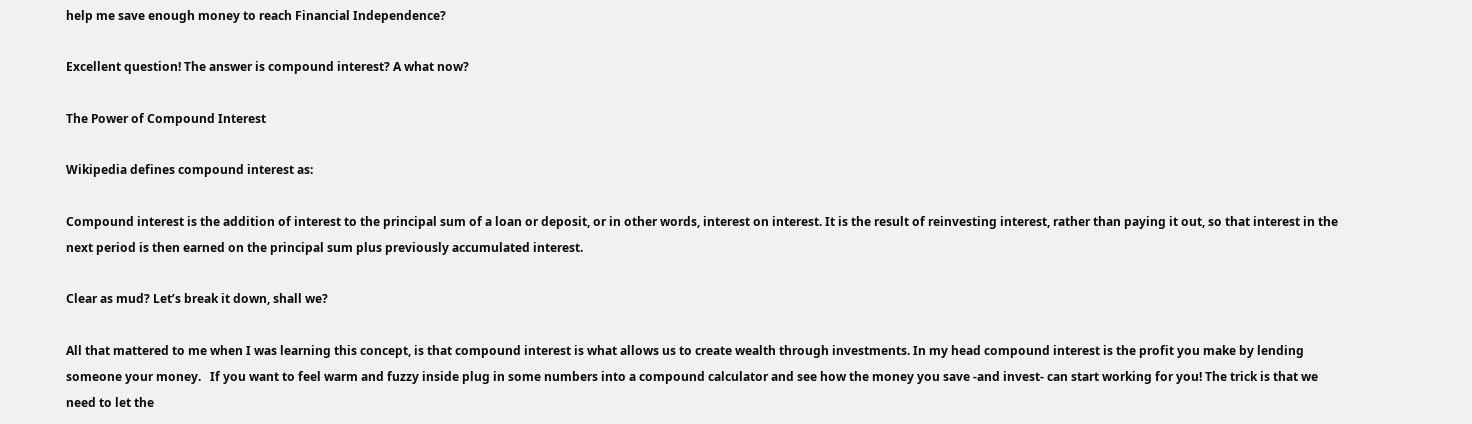help me save enough money to reach Financial Independence?

Excellent question! The answer is compound interest? A what now?

The Power of Compound Interest

Wikipedia defines compound interest as:

Compound interest is the addition of interest to the principal sum of a loan or deposit, or in other words, interest on interest. It is the result of reinvesting interest, rather than paying it out, so that interest in the next period is then earned on the principal sum plus previously accumulated interest.

Clear as mud? Let’s break it down, shall we?

All that mattered to me when I was learning this concept, is that compound interest is what allows us to create wealth through investments. In my head compound interest is the profit you make by lending someone your money.   If you want to feel warm and fuzzy inside plug in some numbers into a compound calculator and see how the money you save -and invest- can start working for you! The trick is that we need to let the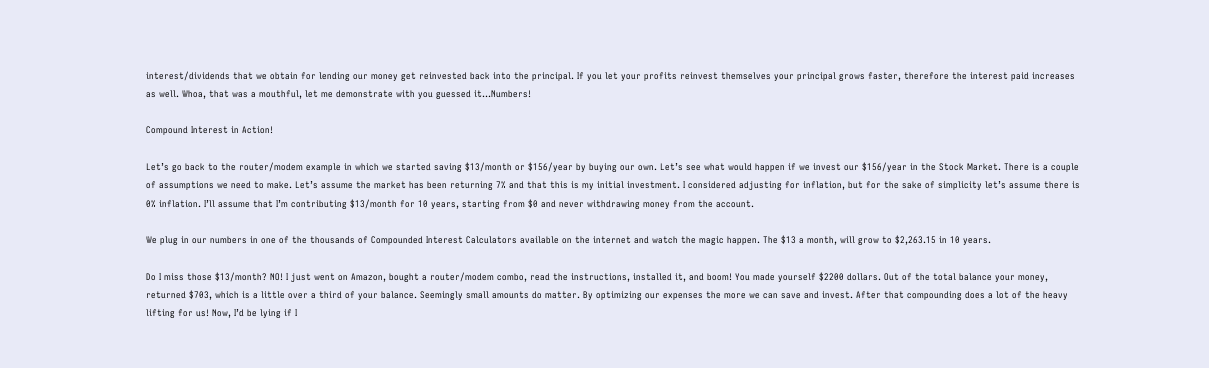interest/dividends that we obtain for lending our money get reinvested back into the principal. If you let your profits reinvest themselves your principal grows faster, therefore the interest paid increases as well. Whoa, that was a mouthful, let me demonstrate with you guessed it…Numbers!

Compound Interest in Action!

Let’s go back to the router/modem example in which we started saving $13/month or $156/year by buying our own. Let’s see what would happen if we invest our $156/year in the Stock Market. There is a couple of assumptions we need to make. Let’s assume the market has been returning 7% and that this is my initial investment. I considered adjusting for inflation, but for the sake of simplicity let’s assume there is 0% inflation. I’ll assume that I’m contributing $13/month for 10 years, starting from $0 and never withdrawing money from the account.

We plug in our numbers in one of the thousands of Compounded Interest Calculators available on the internet and watch the magic happen. The $13 a month, will grow to $2,263.15 in 10 years.

Do I miss those $13/month? NO! I just went on Amazon, bought a router/modem combo, read the instructions, installed it, and boom! You made yourself $2200 dollars. Out of the total balance your money, returned $703, which is a little over a third of your balance. Seemingly small amounts do matter. By optimizing our expenses the more we can save and invest. After that compounding does a lot of the heavy lifting for us! Now, I’d be lying if I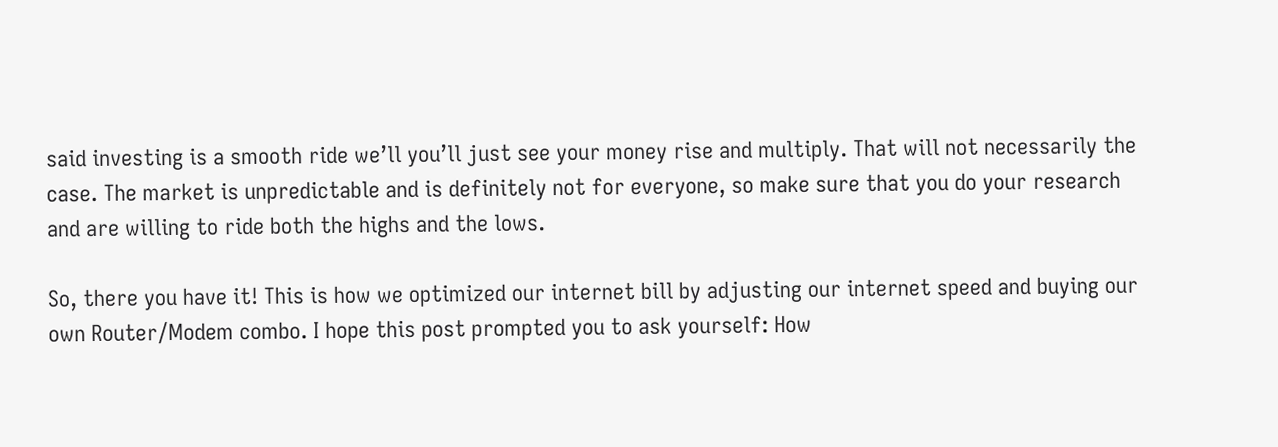said investing is a smooth ride we’ll you’ll just see your money rise and multiply. That will not necessarily the case. The market is unpredictable and is definitely not for everyone, so make sure that you do your research and are willing to ride both the highs and the lows.

So, there you have it! This is how we optimized our internet bill by adjusting our internet speed and buying our own Router/Modem combo. I hope this post prompted you to ask yourself: How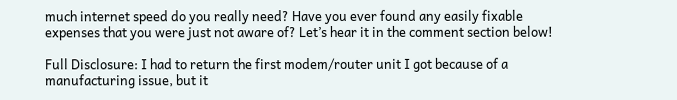much internet speed do you really need? Have you ever found any easily fixable expenses that you were just not aware of? Let’s hear it in the comment section below!

Full Disclosure: I had to return the first modem/router unit I got because of a manufacturing issue, but it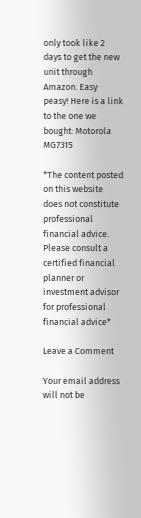only took like 2 days to get the new unit through Amazon. Easy peasy! Here is a link to the one we bought: Motorola MG7315

*The content posted on this website does not constitute professional financial advice. Please consult a certified financial planner or investment advisor for professional financial advice*

Leave a Comment

Your email address will not be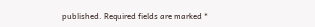published. Required fields are marked *